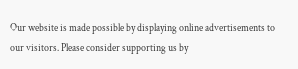Our website is made possible by displaying online advertisements to our visitors. Please consider supporting us by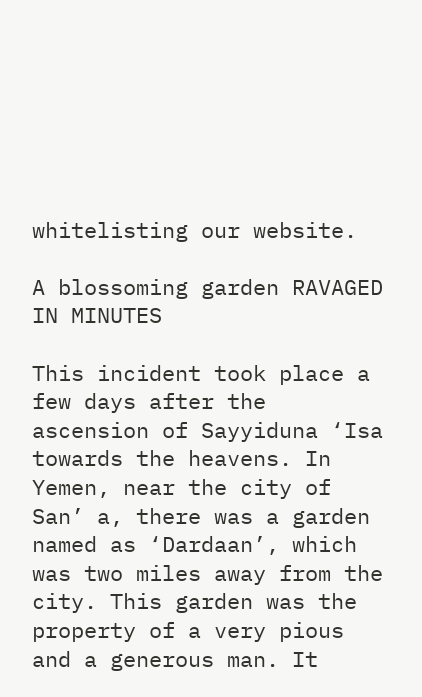whitelisting our website.

A blossoming garden RAVAGED IN MINUTES

This incident took place a few days after the ascension of Sayyiduna ‘Isa   towards the heavens. In Yemen, near the city of San’ a, there was a garden named as ‘Dardaan’, which was two miles away from the city. This garden was the property of a very pious and a generous man. It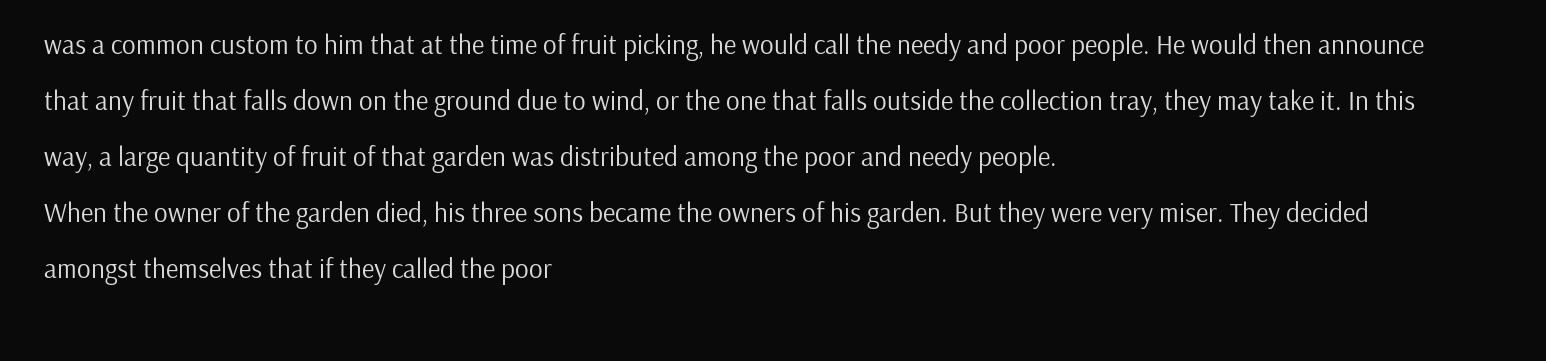was a common custom to him that at the time of fruit picking, he would call the needy and poor people. He would then announce that any fruit that falls down on the ground due to wind, or the one that falls outside the collection tray, they may take it. In this way, a large quantity of fruit of that garden was distributed among the poor and needy people.
When the owner of the garden died, his three sons became the owners of his garden. But they were very miser. They decided amongst themselves that if they called the poor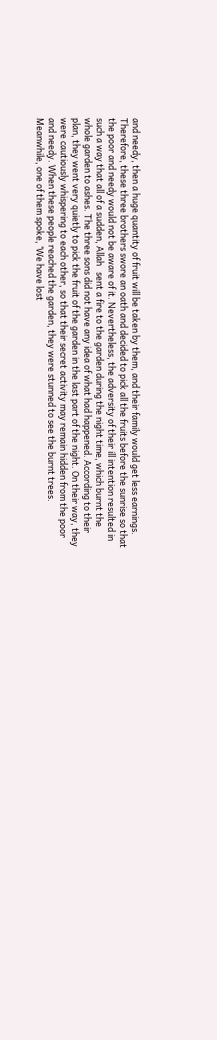and needy, then a huge quantity of fruit will be taken by them, and their family would get less earnings. Therefore, these three brothers swore an oath and decided to pick all the fruits before the sunrise so that the poor and needy would not be aware of it. Nevertheless, the adversity of their ill intention resulted in such a way that all of a sudden, Allah   sent a fire to the garden during the night time, which burnt the whole garden to ashes. The three sons did not have any idea of what had happened. According to their plan, they went very quietly to pick the fruit of the garden in the last part of the night. On their way, they were cautiously whispering to each other, so that their secret activity may remain hidden from the poor and needy. When these people reached the garden, they were stunned to see the burnt trees.
Meanwhile, one of them spoke, ‘We have lost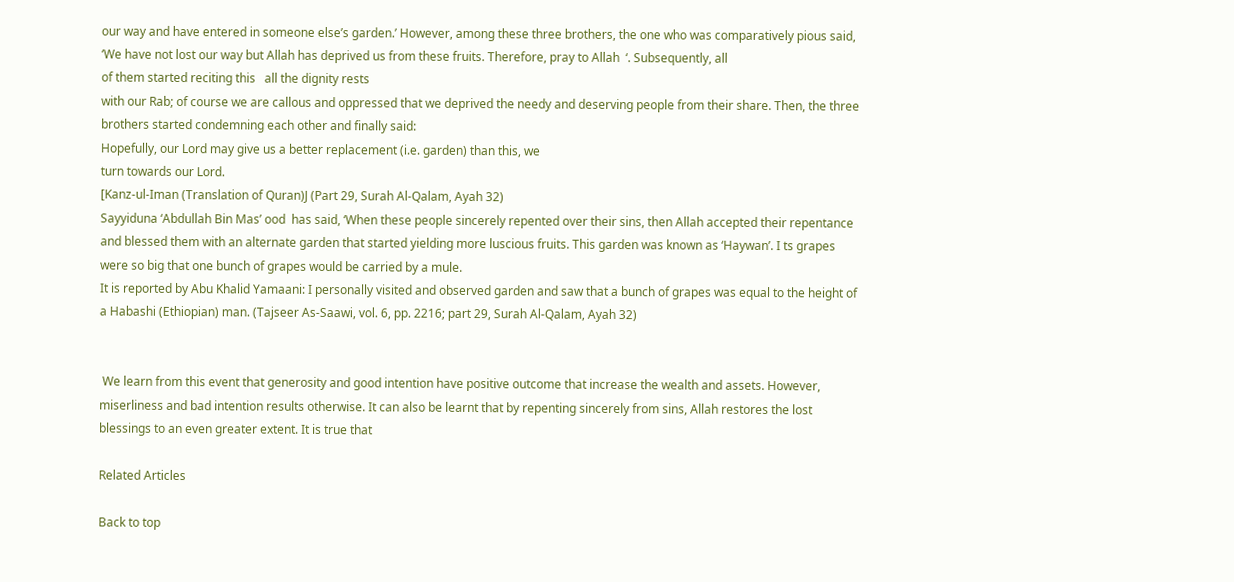our way and have entered in someone else’s garden.’ However, among these three brothers, the one who was comparatively pious said, ‘We have not lost our way but Allah has deprived us from these fruits. Therefore, pray to Allah  ‘. Subsequently, all
of them started reciting this   all the dignity rests
with our Rab; of course we are callous and oppressed that we deprived the needy and deserving people from their share. Then, the three brothers started condemning each other and finally said:
Hopefully, our Lord may give us a better replacement (i.e. garden) than this, we
turn towards our Lord.
[Kanz-ul-Iman (Translation of Quran)J (Part 29, Surah Al-Qalam, Ayah 32)
Sayyiduna ‘Abdullah Bin Mas’ ood  has said, ‘When these people sincerely repented over their sins, then Allah accepted their repentance and blessed them with an alternate garden that started yielding more luscious fruits. This garden was known as ‘Haywan’. I ts grapes were so big that one bunch of grapes would be carried by a mule.
It is reported by Abu Khalid Yamaani: I personally visited and observed garden and saw that a bunch of grapes was equal to the height of a Habashi (Ethiopian) man. (Tajseer As-Saawi, vol. 6, pp. 2216; part 29, Surah Al-Qalam, Ayah 32)


 We learn from this event that generosity and good intention have positive outcome that increase the wealth and assets. However, miserliness and bad intention results otherwise. It can also be learnt that by repenting sincerely from sins, Allah restores the lost blessings to an even greater extent. It is true that

Related Articles

Back to top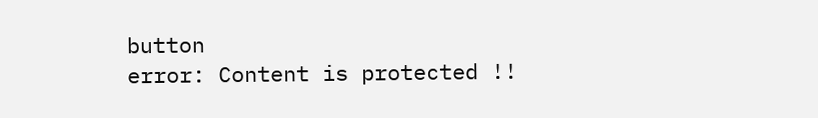button
error: Content is protected !!